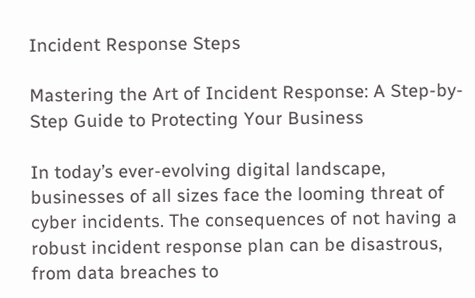Incident Response Steps

Mastering the Art of Incident Response: A Step-by-Step Guide to Protecting Your Business

In today’s ever-evolving digital landscape, businesses of all sizes face the looming threat of cyber incidents. The consequences of not having a robust incident response plan can be disastrous, from data breaches to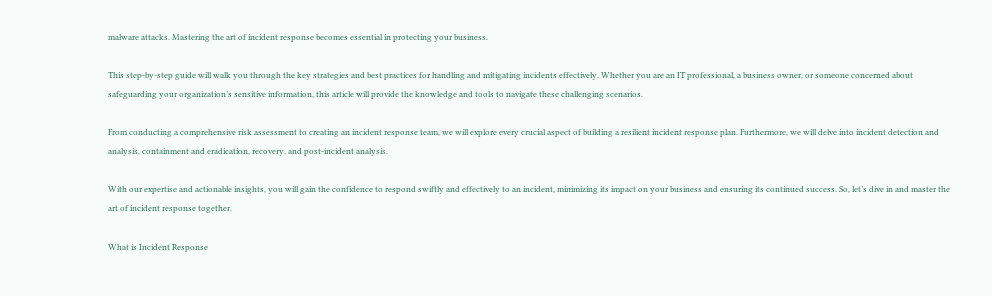malware attacks. Mastering the art of incident response becomes essential in protecting your business.

This step-by-step guide will walk you through the key strategies and best practices for handling and mitigating incidents effectively. Whether you are an IT professional, a business owner, or someone concerned about safeguarding your organization’s sensitive information, this article will provide the knowledge and tools to navigate these challenging scenarios.

From conducting a comprehensive risk assessment to creating an incident response team, we will explore every crucial aspect of building a resilient incident response plan. Furthermore, we will delve into incident detection and analysis, containment and eradication, recovery, and post-incident analysis.

With our expertise and actionable insights, you will gain the confidence to respond swiftly and effectively to an incident, minimizing its impact on your business and ensuring its continued success. So, let’s dive in and master the art of incident response together.

What is Incident Response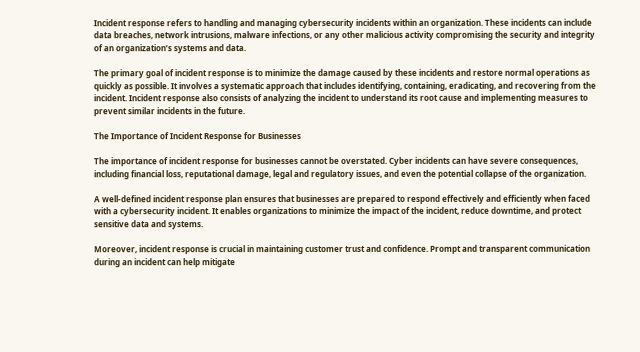Incident response refers to handling and managing cybersecurity incidents within an organization. These incidents can include data breaches, network intrusions, malware infections, or any other malicious activity compromising the security and integrity of an organization’s systems and data.

The primary goal of incident response is to minimize the damage caused by these incidents and restore normal operations as quickly as possible. It involves a systematic approach that includes identifying, containing, eradicating, and recovering from the incident. Incident response also consists of analyzing the incident to understand its root cause and implementing measures to prevent similar incidents in the future.

The Importance of Incident Response for Businesses

The importance of incident response for businesses cannot be overstated. Cyber incidents can have severe consequences, including financial loss, reputational damage, legal and regulatory issues, and even the potential collapse of the organization.

A well-defined incident response plan ensures that businesses are prepared to respond effectively and efficiently when faced with a cybersecurity incident. It enables organizations to minimize the impact of the incident, reduce downtime, and protect sensitive data and systems.

Moreover, incident response is crucial in maintaining customer trust and confidence. Prompt and transparent communication during an incident can help mitigate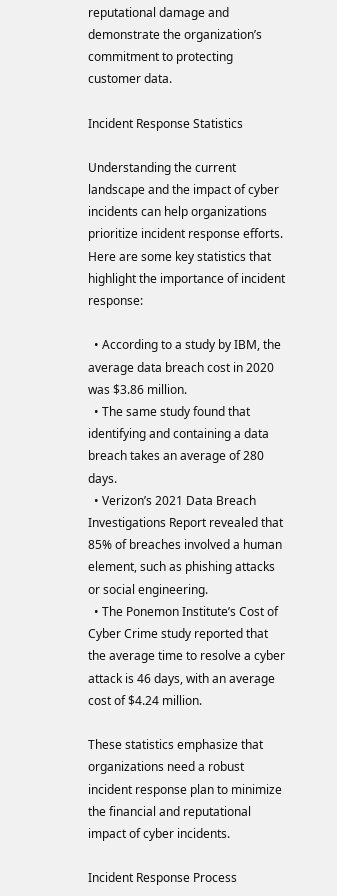reputational damage and demonstrate the organization’s commitment to protecting customer data.

Incident Response Statistics

Understanding the current landscape and the impact of cyber incidents can help organizations prioritize incident response efforts. Here are some key statistics that highlight the importance of incident response:

  • According to a study by IBM, the average data breach cost in 2020 was $3.86 million.
  • The same study found that identifying and containing a data breach takes an average of 280 days.
  • Verizon’s 2021 Data Breach Investigations Report revealed that 85% of breaches involved a human element, such as phishing attacks or social engineering.
  • The Ponemon Institute’s Cost of Cyber Crime study reported that the average time to resolve a cyber attack is 46 days, with an average cost of $4.24 million.

These statistics emphasize that organizations need a robust incident response plan to minimize the financial and reputational impact of cyber incidents.

Incident Response Process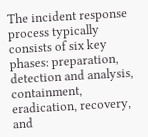The incident response process typically consists of six key phases: preparation, detection and analysis, containment, eradication, recovery, and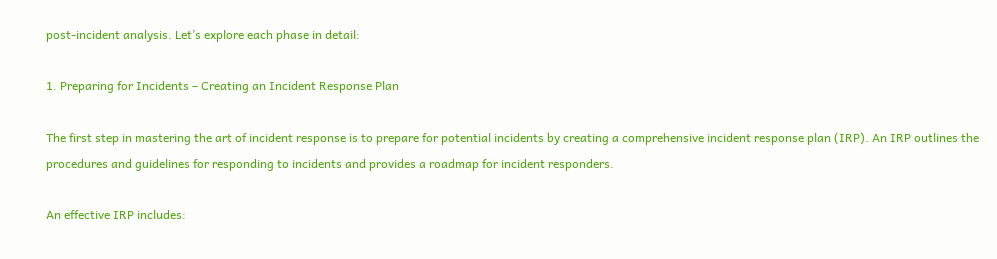post-incident analysis. Let’s explore each phase in detail:

1. Preparing for Incidents – Creating an Incident Response Plan

The first step in mastering the art of incident response is to prepare for potential incidents by creating a comprehensive incident response plan (IRP). An IRP outlines the procedures and guidelines for responding to incidents and provides a roadmap for incident responders.

An effective IRP includes: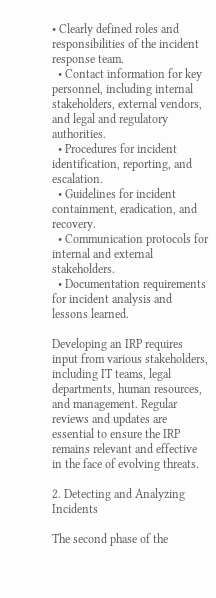• Clearly defined roles and responsibilities of the incident response team.
  • Contact information for key personnel, including internal stakeholders, external vendors, and legal and regulatory authorities.
  • Procedures for incident identification, reporting, and escalation.
  • Guidelines for incident containment, eradication, and recovery.
  • Communication protocols for internal and external stakeholders.
  • Documentation requirements for incident analysis and lessons learned.

Developing an IRP requires input from various stakeholders, including IT teams, legal departments, human resources, and management. Regular reviews and updates are essential to ensure the IRP remains relevant and effective in the face of evolving threats.

2. Detecting and Analyzing Incidents

The second phase of the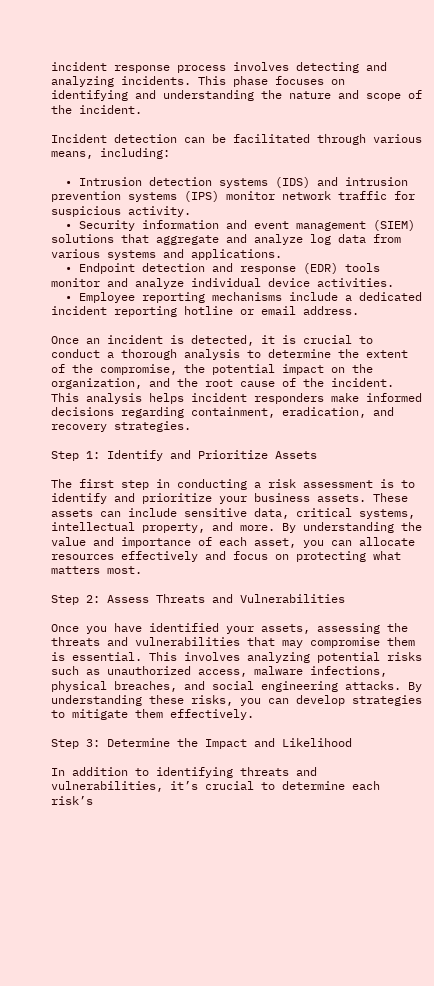incident response process involves detecting and analyzing incidents. This phase focuses on identifying and understanding the nature and scope of the incident.

Incident detection can be facilitated through various means, including:

  • Intrusion detection systems (IDS) and intrusion prevention systems (IPS) monitor network traffic for suspicious activity.
  • Security information and event management (SIEM) solutions that aggregate and analyze log data from various systems and applications.
  • Endpoint detection and response (EDR) tools monitor and analyze individual device activities.
  • Employee reporting mechanisms include a dedicated incident reporting hotline or email address.

Once an incident is detected, it is crucial to conduct a thorough analysis to determine the extent of the compromise, the potential impact on the organization, and the root cause of the incident. This analysis helps incident responders make informed decisions regarding containment, eradication, and recovery strategies.

Step 1: Identify and Prioritize Assets

The first step in conducting a risk assessment is to identify and prioritize your business assets. These assets can include sensitive data, critical systems, intellectual property, and more. By understanding the value and importance of each asset, you can allocate resources effectively and focus on protecting what matters most.

Step 2: Assess Threats and Vulnerabilities

Once you have identified your assets, assessing the threats and vulnerabilities that may compromise them is essential. This involves analyzing potential risks such as unauthorized access, malware infections, physical breaches, and social engineering attacks. By understanding these risks, you can develop strategies to mitigate them effectively.

Step 3: Determine the Impact and Likelihood

In addition to identifying threats and vulnerabilities, it’s crucial to determine each risk’s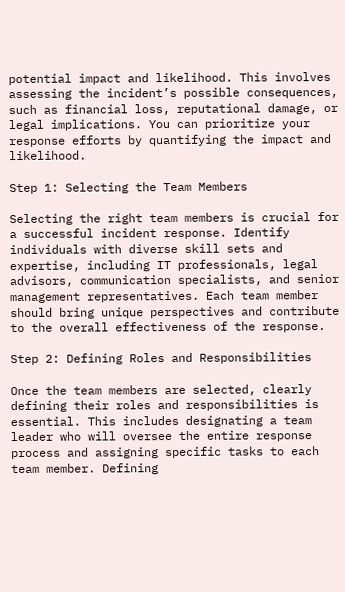potential impact and likelihood. This involves assessing the incident’s possible consequences, such as financial loss, reputational damage, or legal implications. You can prioritize your response efforts by quantifying the impact and likelihood.

Step 1: Selecting the Team Members

Selecting the right team members is crucial for a successful incident response. Identify individuals with diverse skill sets and expertise, including IT professionals, legal advisors, communication specialists, and senior management representatives. Each team member should bring unique perspectives and contribute to the overall effectiveness of the response.

Step 2: Defining Roles and Responsibilities

Once the team members are selected, clearly defining their roles and responsibilities is essential. This includes designating a team leader who will oversee the entire response process and assigning specific tasks to each team member. Defining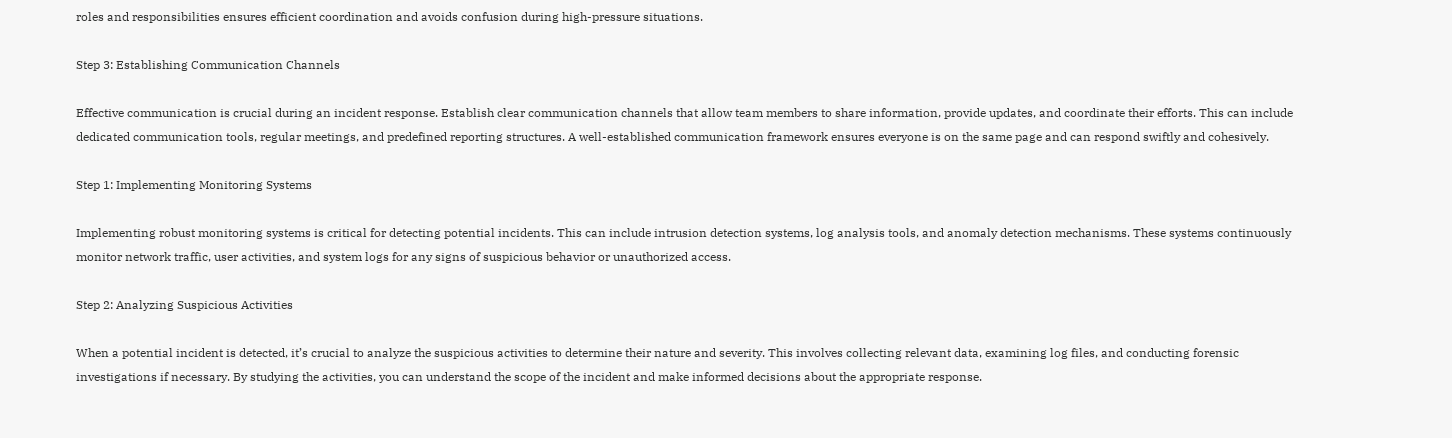roles and responsibilities ensures efficient coordination and avoids confusion during high-pressure situations.

Step 3: Establishing Communication Channels

Effective communication is crucial during an incident response. Establish clear communication channels that allow team members to share information, provide updates, and coordinate their efforts. This can include dedicated communication tools, regular meetings, and predefined reporting structures. A well-established communication framework ensures everyone is on the same page and can respond swiftly and cohesively.

Step 1: Implementing Monitoring Systems

Implementing robust monitoring systems is critical for detecting potential incidents. This can include intrusion detection systems, log analysis tools, and anomaly detection mechanisms. These systems continuously monitor network traffic, user activities, and system logs for any signs of suspicious behavior or unauthorized access.

Step 2: Analyzing Suspicious Activities

When a potential incident is detected, it’s crucial to analyze the suspicious activities to determine their nature and severity. This involves collecting relevant data, examining log files, and conducting forensic investigations if necessary. By studying the activities, you can understand the scope of the incident and make informed decisions about the appropriate response.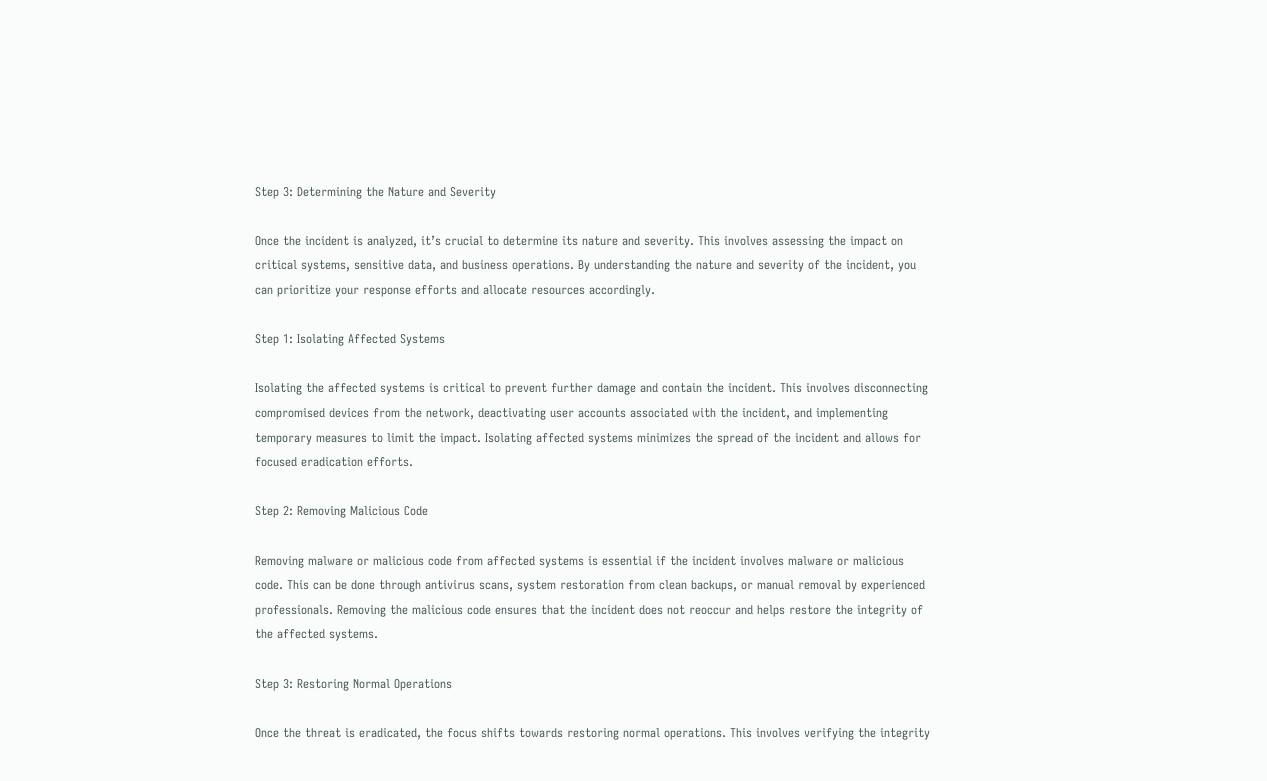Step 3: Determining the Nature and Severity

Once the incident is analyzed, it’s crucial to determine its nature and severity. This involves assessing the impact on critical systems, sensitive data, and business operations. By understanding the nature and severity of the incident, you can prioritize your response efforts and allocate resources accordingly.

Step 1: Isolating Affected Systems

Isolating the affected systems is critical to prevent further damage and contain the incident. This involves disconnecting compromised devices from the network, deactivating user accounts associated with the incident, and implementing temporary measures to limit the impact. Isolating affected systems minimizes the spread of the incident and allows for focused eradication efforts.

Step 2: Removing Malicious Code

Removing malware or malicious code from affected systems is essential if the incident involves malware or malicious code. This can be done through antivirus scans, system restoration from clean backups, or manual removal by experienced professionals. Removing the malicious code ensures that the incident does not reoccur and helps restore the integrity of the affected systems.

Step 3: Restoring Normal Operations

Once the threat is eradicated, the focus shifts towards restoring normal operations. This involves verifying the integrity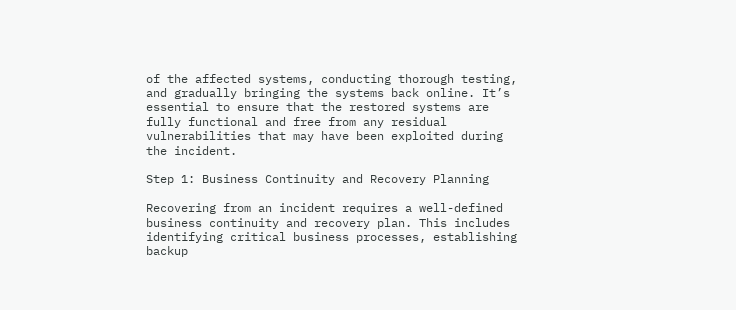of the affected systems, conducting thorough testing, and gradually bringing the systems back online. It’s essential to ensure that the restored systems are fully functional and free from any residual vulnerabilities that may have been exploited during the incident.

Step 1: Business Continuity and Recovery Planning

Recovering from an incident requires a well-defined business continuity and recovery plan. This includes identifying critical business processes, establishing backup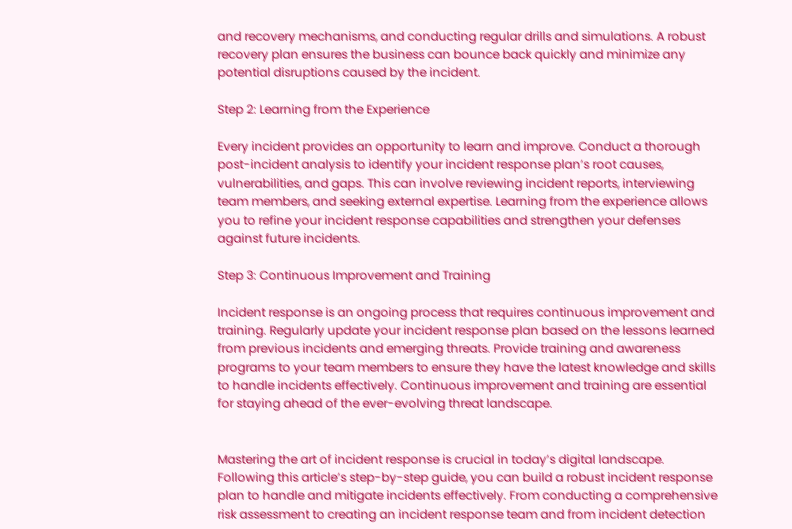and recovery mechanisms, and conducting regular drills and simulations. A robust recovery plan ensures the business can bounce back quickly and minimize any potential disruptions caused by the incident.

Step 2: Learning from the Experience

Every incident provides an opportunity to learn and improve. Conduct a thorough post-incident analysis to identify your incident response plan’s root causes, vulnerabilities, and gaps. This can involve reviewing incident reports, interviewing team members, and seeking external expertise. Learning from the experience allows you to refine your incident response capabilities and strengthen your defenses against future incidents.

Step 3: Continuous Improvement and Training

Incident response is an ongoing process that requires continuous improvement and training. Regularly update your incident response plan based on the lessons learned from previous incidents and emerging threats. Provide training and awareness programs to your team members to ensure they have the latest knowledge and skills to handle incidents effectively. Continuous improvement and training are essential for staying ahead of the ever-evolving threat landscape.


Mastering the art of incident response is crucial in today’s digital landscape. Following this article’s step-by-step guide, you can build a robust incident response plan to handle and mitigate incidents effectively. From conducting a comprehensive risk assessment to creating an incident response team and from incident detection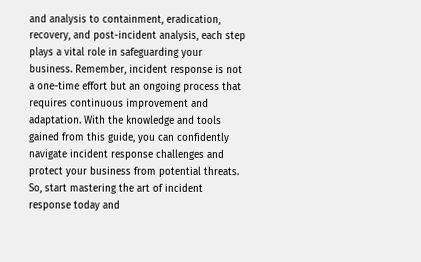and analysis to containment, eradication, recovery, and post-incident analysis, each step plays a vital role in safeguarding your business. Remember, incident response is not a one-time effort but an ongoing process that requires continuous improvement and adaptation. With the knowledge and tools gained from this guide, you can confidently navigate incident response challenges and protect your business from potential threats. So, start mastering the art of incident response today and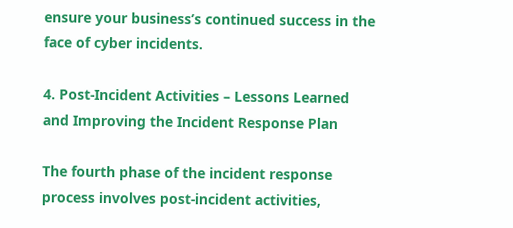ensure your business’s continued success in the face of cyber incidents.

4. Post-Incident Activities – Lessons Learned and Improving the Incident Response Plan

The fourth phase of the incident response process involves post-incident activities,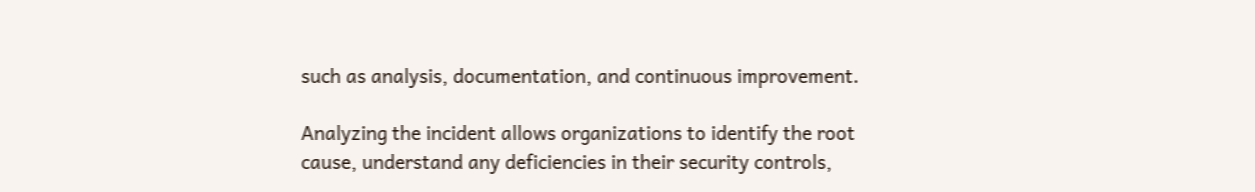such as analysis, documentation, and continuous improvement.

Analyzing the incident allows organizations to identify the root cause, understand any deficiencies in their security controls,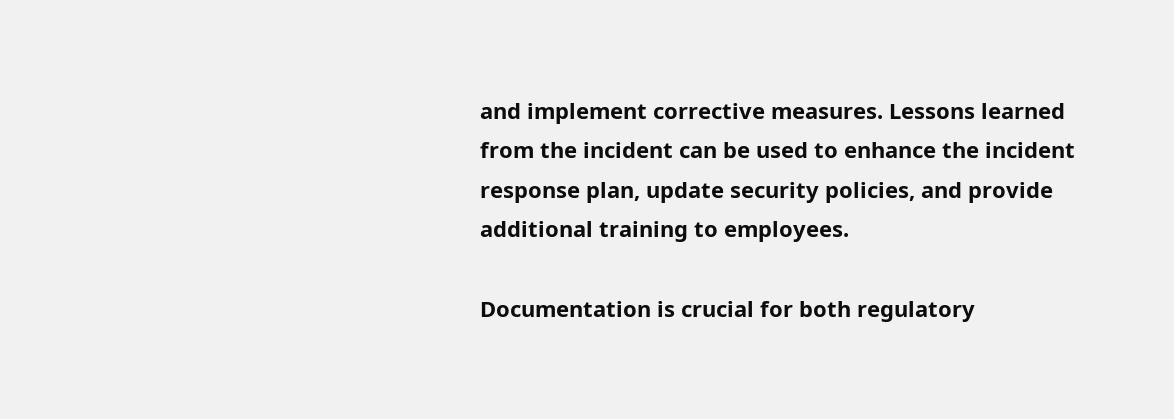and implement corrective measures. Lessons learned from the incident can be used to enhance the incident response plan, update security policies, and provide additional training to employees.

Documentation is crucial for both regulatory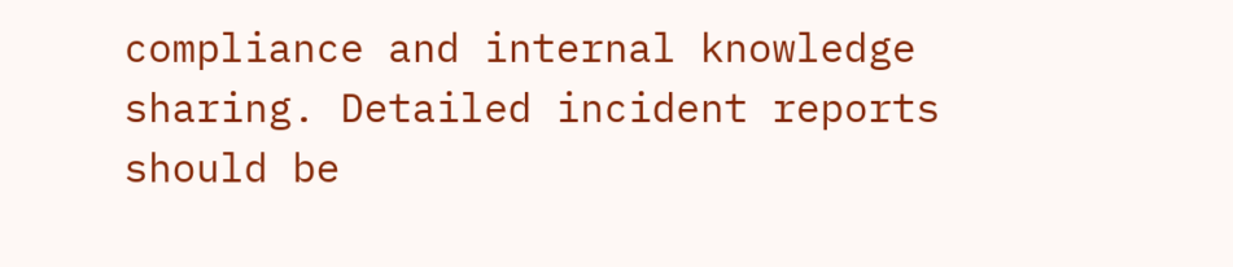compliance and internal knowledge sharing. Detailed incident reports should be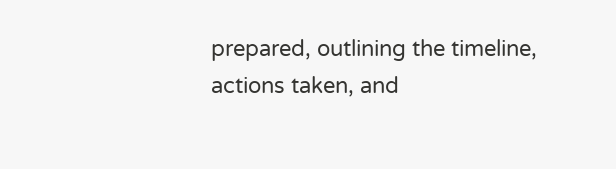prepared, outlining the timeline, actions taken, and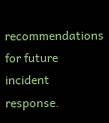recommendations for future incident response.